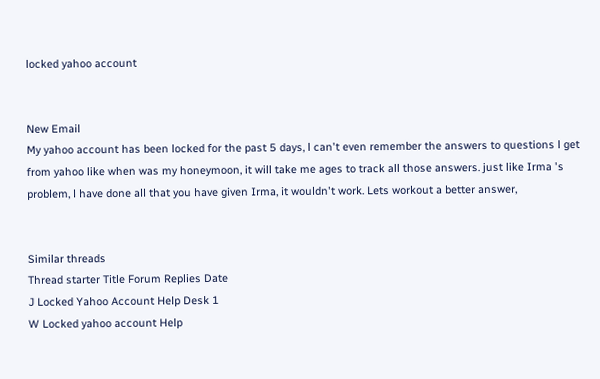locked yahoo account


New Email
My yahoo account has been locked for the past 5 days, l can't even remember the answers to questions l get from yahoo like when was my honeymoon, it will take me ages to track all those answers. just like Irma 's problem, l have done all that you have given Irma, it wouldn't work. Lets workout a better answer,


Similar threads
Thread starter Title Forum Replies Date
J Locked Yahoo Account Help Desk 1
W Locked yahoo account Help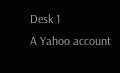Desk 1
A Yahoo account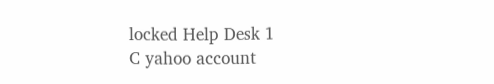locked Help Desk 1
C yahoo account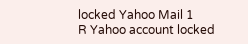locked Yahoo Mail 1
R Yahoo account locked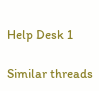Help Desk 1

Similar threads